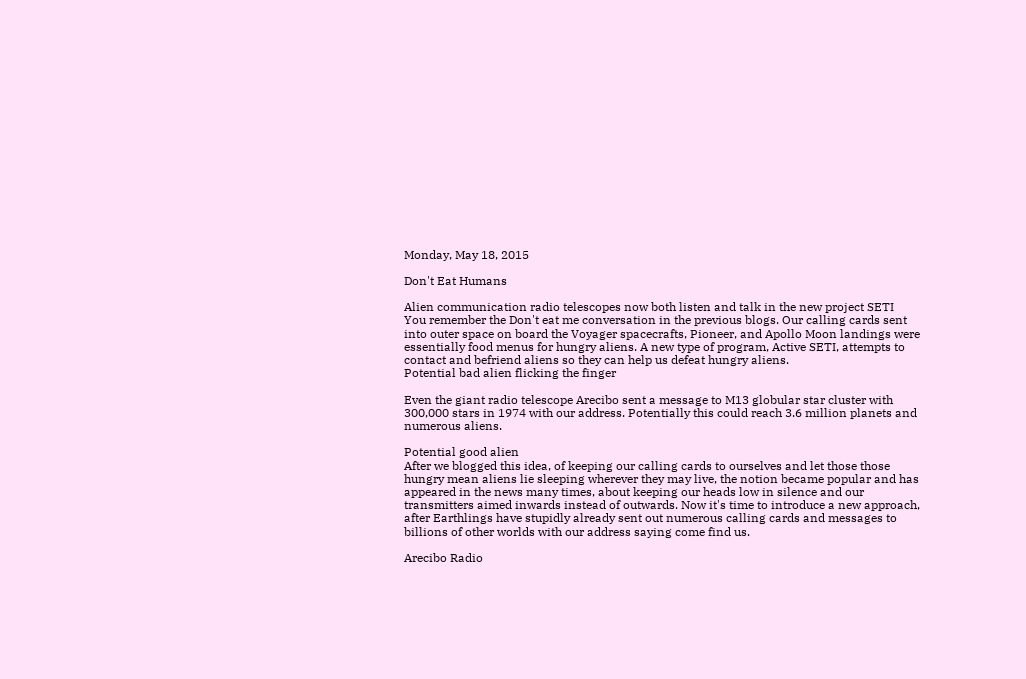Monday, May 18, 2015

Don't Eat Humans

Alien communication radio telescopes now both listen and talk in the new project SETI
You remember the Don't eat me conversation in the previous blogs. Our calling cards sent into outer space on board the Voyager spacecrafts, Pioneer, and Apollo Moon landings were essentially food menus for hungry aliens. A new type of program, Active SETI, attempts to contact and befriend aliens so they can help us defeat hungry aliens.
Potential bad alien flicking the finger

Even the giant radio telescope Arecibo sent a message to M13 globular star cluster with 300,000 stars in 1974 with our address. Potentially this could reach 3.6 million planets and numerous aliens.

Potential good alien
After we blogged this idea, of keeping our calling cards to ourselves and let those those hungry mean aliens lie sleeping wherever they may live, the notion became popular and has appeared in the news many times, about keeping our heads low in silence and our transmitters aimed inwards instead of outwards. Now it's time to introduce a new approach, after Earthlings have stupidly already sent out numerous calling cards and messages to billions of other worlds with our address saying come find us.

Arecibo Radio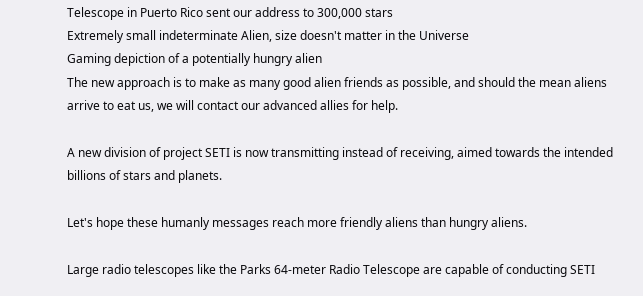Telescope in Puerto Rico sent our address to 300,000 stars
Extremely small indeterminate Alien, size doesn't matter in the Universe
Gaming depiction of a potentially hungry alien
The new approach is to make as many good alien friends as possible, and should the mean aliens arrive to eat us, we will contact our advanced allies for help.

A new division of project SETI is now transmitting instead of receiving, aimed towards the intended billions of stars and planets.

Let's hope these humanly messages reach more friendly aliens than hungry aliens.

Large radio telescopes like the Parks 64-meter Radio Telescope are capable of conducting SETI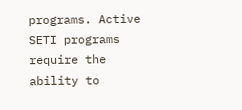programs. Active SETI programs require the ability to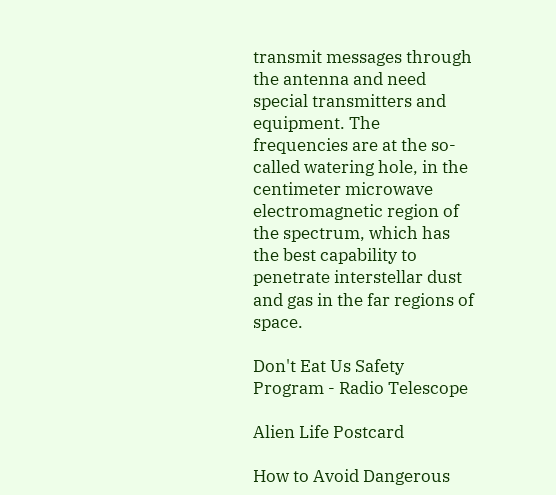transmit messages through the antenna and need special transmitters and equipment. The frequencies are at the so-called watering hole, in the centimeter microwave electromagnetic region of the spectrum, which has the best capability to penetrate interstellar dust and gas in the far regions of space.

Don't Eat Us Safety Program - Radio Telescope

Alien Life Postcard

How to Avoid Dangerous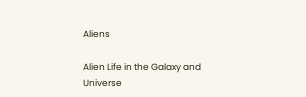Aliens

Alien Life in the Galaxy and Universe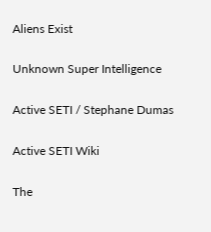Aliens Exist

Unknown Super Intelligence

Active SETI / Stephane Dumas

Active SETI Wiki

The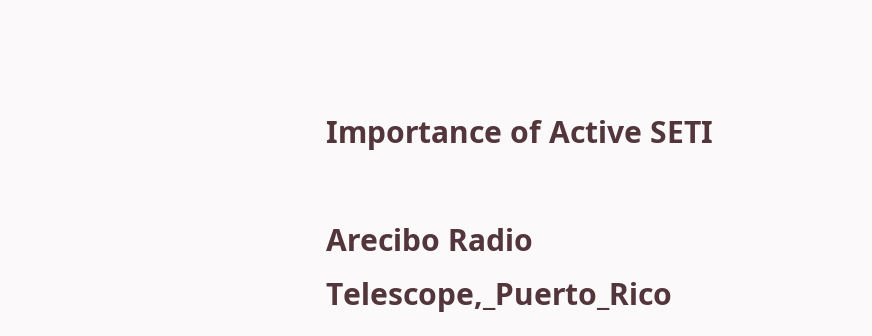Importance of Active SETI

Arecibo Radio Telescope,_Puerto_Rico